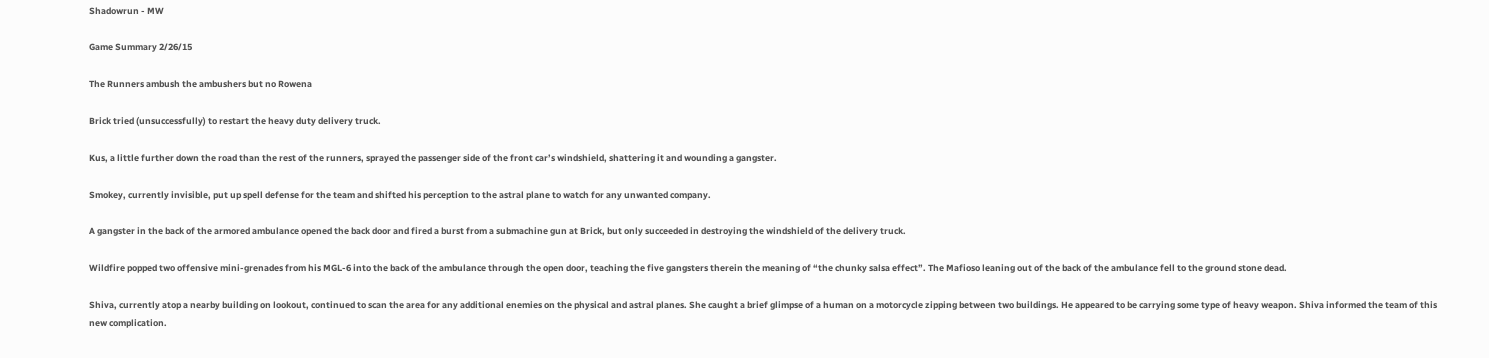Shadowrun - MW

Game Summary 2/26/15

The Runners ambush the ambushers but no Rowena

Brick tried (unsuccessfully) to restart the heavy duty delivery truck.

Kus, a little further down the road than the rest of the runners, sprayed the passenger side of the front car’s windshield, shattering it and wounding a gangster.

Smokey, currently invisible, put up spell defense for the team and shifted his perception to the astral plane to watch for any unwanted company.

A gangster in the back of the armored ambulance opened the back door and fired a burst from a submachine gun at Brick, but only succeeded in destroying the windshield of the delivery truck.

Wildfire popped two offensive mini-grenades from his MGL-6 into the back of the ambulance through the open door, teaching the five gangsters therein the meaning of “the chunky salsa effect”. The Mafioso leaning out of the back of the ambulance fell to the ground stone dead.

Shiva, currently atop a nearby building on lookout, continued to scan the area for any additional enemies on the physical and astral planes. She caught a brief glimpse of a human on a motorcycle zipping between two buildings. He appeared to be carrying some type of heavy weapon. Shiva informed the team of this new complication.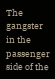The gangster in the passenger side of the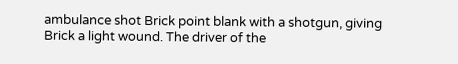ambulance shot Brick point blank with a shotgun, giving Brick a light wound. The driver of the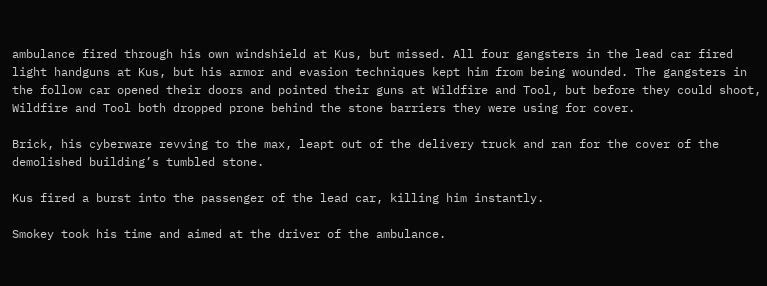ambulance fired through his own windshield at Kus, but missed. All four gangsters in the lead car fired light handguns at Kus, but his armor and evasion techniques kept him from being wounded. The gangsters in the follow car opened their doors and pointed their guns at Wildfire and Tool, but before they could shoot, Wildfire and Tool both dropped prone behind the stone barriers they were using for cover.

Brick, his cyberware revving to the max, leapt out of the delivery truck and ran for the cover of the demolished building’s tumbled stone.

Kus fired a burst into the passenger of the lead car, killing him instantly.

Smokey took his time and aimed at the driver of the ambulance.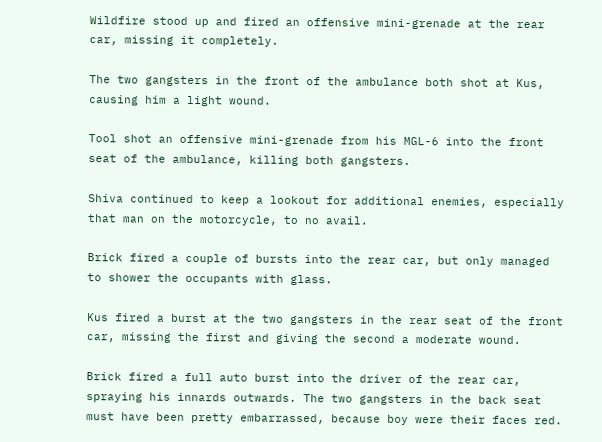Wildfire stood up and fired an offensive mini-grenade at the rear car, missing it completely.

The two gangsters in the front of the ambulance both shot at Kus, causing him a light wound.

Tool shot an offensive mini-grenade from his MGL-6 into the front seat of the ambulance, killing both gangsters.

Shiva continued to keep a lookout for additional enemies, especially that man on the motorcycle, to no avail.

Brick fired a couple of bursts into the rear car, but only managed to shower the occupants with glass.

Kus fired a burst at the two gangsters in the rear seat of the front car, missing the first and giving the second a moderate wound.

Brick fired a full auto burst into the driver of the rear car, spraying his innards outwards. The two gangsters in the back seat must have been pretty embarrassed, because boy were their faces red.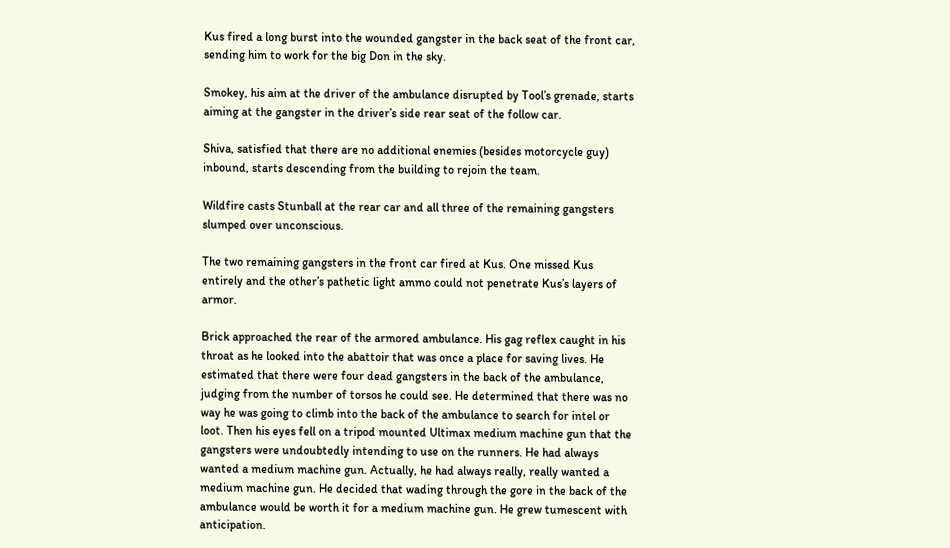Kus fired a long burst into the wounded gangster in the back seat of the front car, sending him to work for the big Don in the sky.

Smokey, his aim at the driver of the ambulance disrupted by Tool’s grenade, starts aiming at the gangster in the driver’s side rear seat of the follow car.

Shiva, satisfied that there are no additional enemies (besides motorcycle guy) inbound, starts descending from the building to rejoin the team.

Wildfire casts Stunball at the rear car and all three of the remaining gangsters slumped over unconscious.

The two remaining gangsters in the front car fired at Kus. One missed Kus entirely and the other’s pathetic light ammo could not penetrate Kus’s layers of armor.

Brick approached the rear of the armored ambulance. His gag reflex caught in his throat as he looked into the abattoir that was once a place for saving lives. He estimated that there were four dead gangsters in the back of the ambulance, judging from the number of torsos he could see. He determined that there was no way he was going to climb into the back of the ambulance to search for intel or loot. Then his eyes fell on a tripod mounted Ultimax medium machine gun that the gangsters were undoubtedly intending to use on the runners. He had always wanted a medium machine gun. Actually, he had always really, really wanted a medium machine gun. He decided that wading through the gore in the back of the ambulance would be worth it for a medium machine gun. He grew tumescent with anticipation.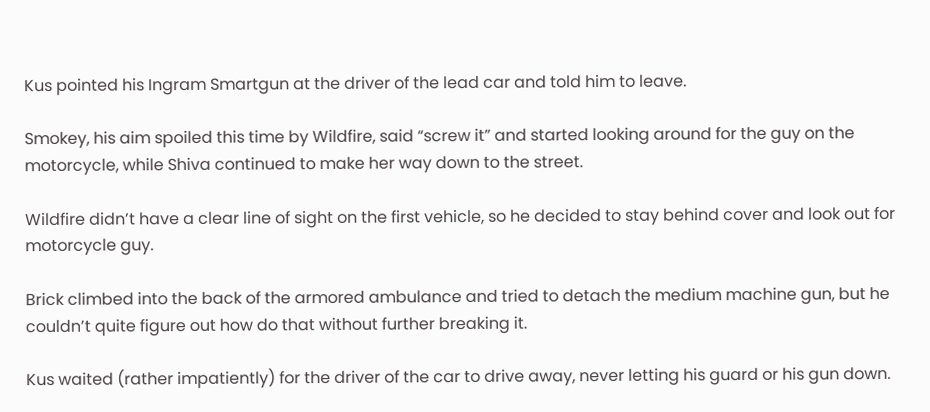Kus pointed his Ingram Smartgun at the driver of the lead car and told him to leave.

Smokey, his aim spoiled this time by Wildfire, said “screw it” and started looking around for the guy on the motorcycle, while Shiva continued to make her way down to the street.

Wildfire didn’t have a clear line of sight on the first vehicle, so he decided to stay behind cover and look out for motorcycle guy.

Brick climbed into the back of the armored ambulance and tried to detach the medium machine gun, but he couldn’t quite figure out how do that without further breaking it.

Kus waited (rather impatiently) for the driver of the car to drive away, never letting his guard or his gun down.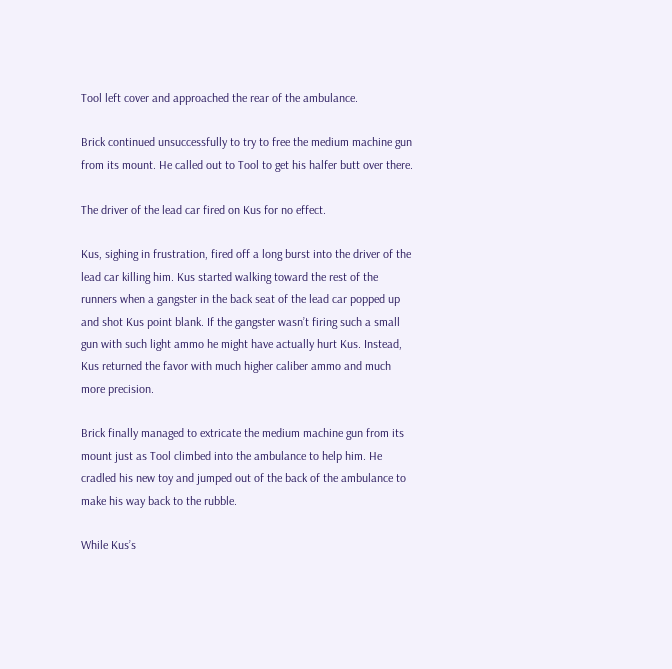Tool left cover and approached the rear of the ambulance.

Brick continued unsuccessfully to try to free the medium machine gun from its mount. He called out to Tool to get his halfer butt over there.

The driver of the lead car fired on Kus for no effect.

Kus, sighing in frustration, fired off a long burst into the driver of the lead car killing him. Kus started walking toward the rest of the runners when a gangster in the back seat of the lead car popped up and shot Kus point blank. If the gangster wasn’t firing such a small gun with such light ammo he might have actually hurt Kus. Instead, Kus returned the favor with much higher caliber ammo and much more precision.

Brick finally managed to extricate the medium machine gun from its mount just as Tool climbed into the ambulance to help him. He cradled his new toy and jumped out of the back of the ambulance to make his way back to the rubble.

While Kus’s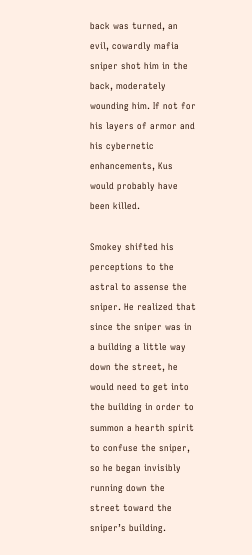back was turned, an evil, cowardly mafia sniper shot him in the back, moderately wounding him. If not for his layers of armor and his cybernetic enhancements, Kus would probably have been killed.

Smokey shifted his perceptions to the astral to assense the sniper. He realized that since the sniper was in a building a little way down the street, he would need to get into the building in order to summon a hearth spirit to confuse the sniper, so he began invisibly running down the street toward the sniper’s building.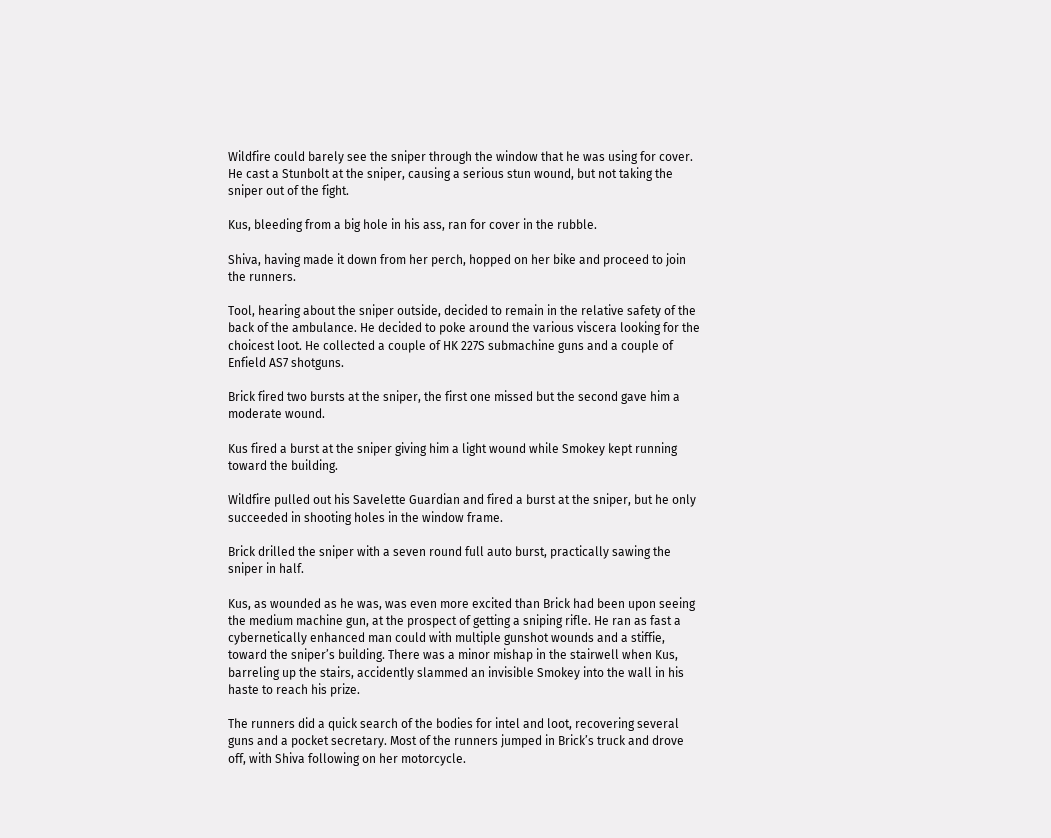Wildfire could barely see the sniper through the window that he was using for cover. He cast a Stunbolt at the sniper, causing a serious stun wound, but not taking the sniper out of the fight.

Kus, bleeding from a big hole in his ass, ran for cover in the rubble.

Shiva, having made it down from her perch, hopped on her bike and proceed to join the runners.

Tool, hearing about the sniper outside, decided to remain in the relative safety of the back of the ambulance. He decided to poke around the various viscera looking for the choicest loot. He collected a couple of HK 227S submachine guns and a couple of Enfield AS7 shotguns.

Brick fired two bursts at the sniper, the first one missed but the second gave him a moderate wound.

Kus fired a burst at the sniper giving him a light wound while Smokey kept running toward the building.

Wildfire pulled out his Savelette Guardian and fired a burst at the sniper, but he only succeeded in shooting holes in the window frame.

Brick drilled the sniper with a seven round full auto burst, practically sawing the sniper in half.

Kus, as wounded as he was, was even more excited than Brick had been upon seeing the medium machine gun, at the prospect of getting a sniping rifle. He ran as fast a cybernetically enhanced man could with multiple gunshot wounds and a stiffie, toward the sniper’s building. There was a minor mishap in the stairwell when Kus, barreling up the stairs, accidently slammed an invisible Smokey into the wall in his haste to reach his prize.

The runners did a quick search of the bodies for intel and loot, recovering several guns and a pocket secretary. Most of the runners jumped in Brick’s truck and drove off, with Shiva following on her motorcycle.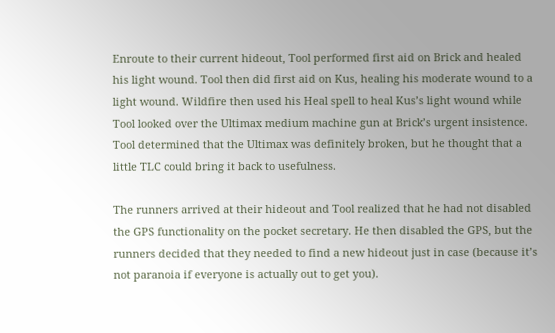Enroute to their current hideout, Tool performed first aid on Brick and healed his light wound. Tool then did first aid on Kus, healing his moderate wound to a light wound. Wildfire then used his Heal spell to heal Kus’s light wound while Tool looked over the Ultimax medium machine gun at Brick’s urgent insistence. Tool determined that the Ultimax was definitely broken, but he thought that a little TLC could bring it back to usefulness.

The runners arrived at their hideout and Tool realized that he had not disabled the GPS functionality on the pocket secretary. He then disabled the GPS, but the runners decided that they needed to find a new hideout just in case (because it’s not paranoia if everyone is actually out to get you).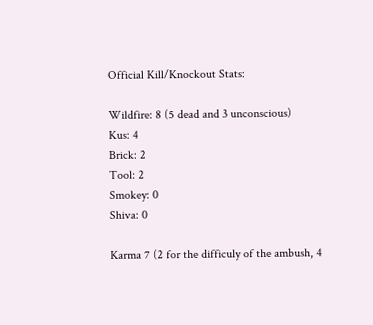Official Kill/Knockout Stats:

Wildfire: 8 (5 dead and 3 unconscious)
Kus: 4
Brick: 2
Tool: 2
Smokey: 0
Shiva: 0

Karma 7 (2 for the difficuly of the ambush, 4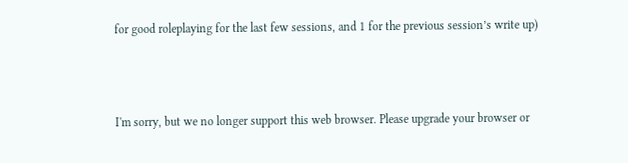for good roleplaying for the last few sessions, and 1 for the previous session’s write up)



I'm sorry, but we no longer support this web browser. Please upgrade your browser or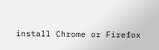install Chrome or Firefox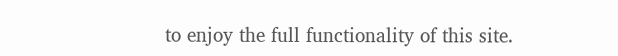to enjoy the full functionality of this site.